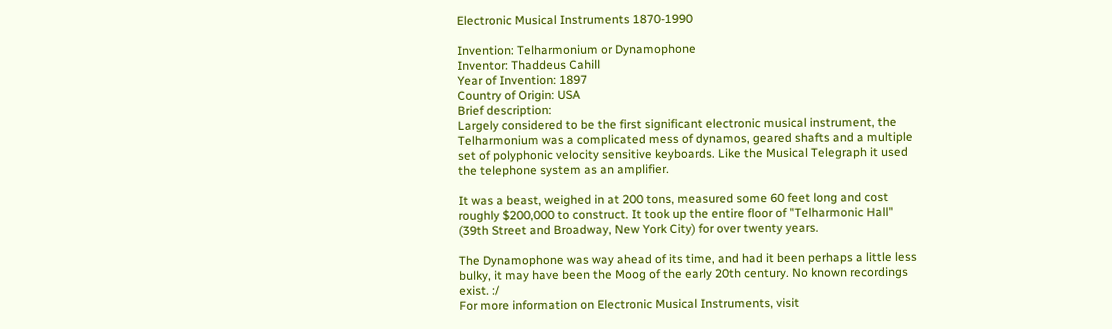Electronic Musical Instruments 1870-1990

Invention: Telharmonium or Dynamophone
Inventor: Thaddeus Cahill
Year of Invention: 1897
Country of Origin: USA
Brief description:
Largely considered to be the first significant electronic musical instrument, the Telharmonium was a complicated mess of dynamos, geared shafts and a multiple set of polyphonic velocity sensitive keyboards. Like the Musical Telegraph it used the telephone system as an amplifier.

It was a beast, weighed in at 200 tons, measured some 60 feet long and cost roughly $200,000 to construct. It took up the entire floor of "Telharmonic Hall" (39th Street and Broadway, New York City) for over twenty years.

The Dynamophone was way ahead of its time, and had it been perhaps a little less bulky, it may have been the Moog of the early 20th century. No known recordings exist. :/
For more information on Electronic Musical Instruments, visit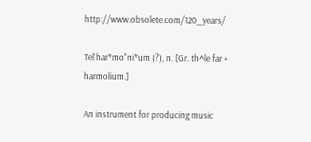http://www.obsolete.com/120_years/

Tel`har*mo"ni*um (?), n. [Gr. th^le far + harmolium.]

An instrument for producing music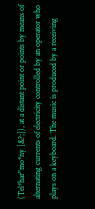(Tel*har"mo*ny [&?;]), at a distant point or points by means of alternating currents of electricity controlled by an operator who plays on a keyboard. The music is produced by a receiving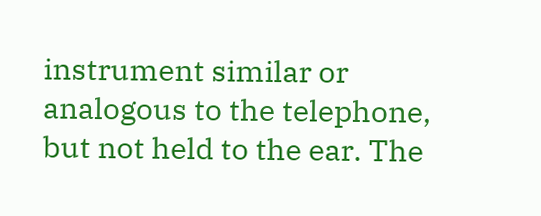instrument similar or analogous to the telephone, but not held to the ear. The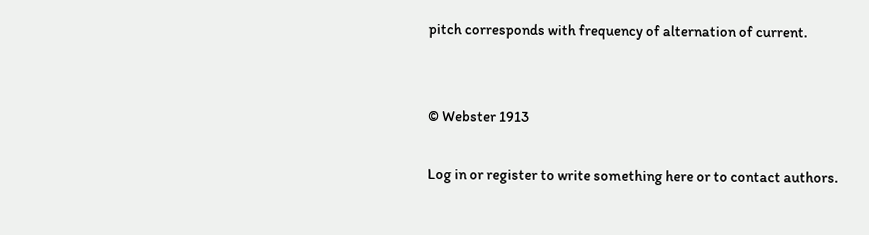pitch corresponds with frequency of alternation of current.


© Webster 1913

Log in or register to write something here or to contact authors.